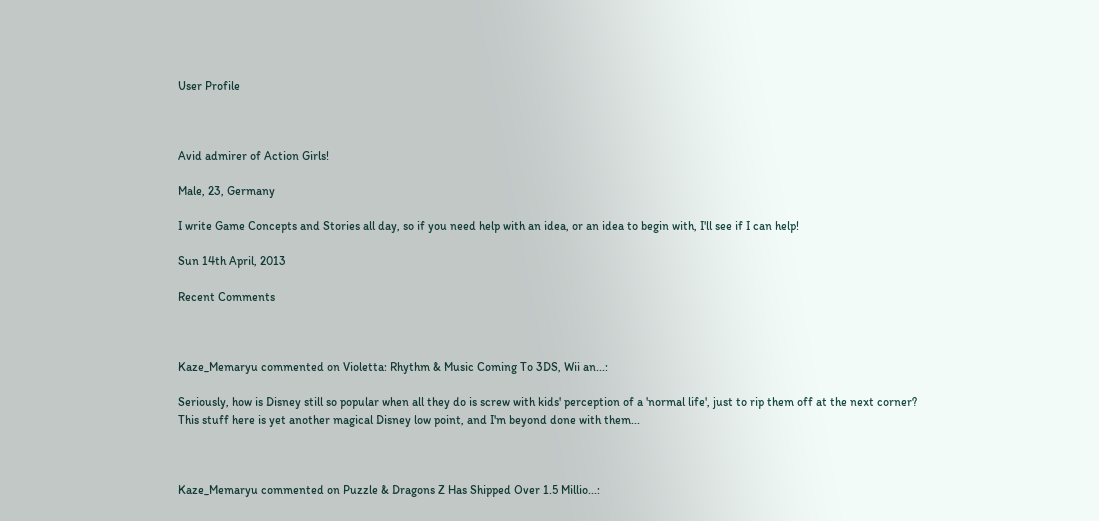User Profile



Avid admirer of Action Girls!

Male, 23, Germany

I write Game Concepts and Stories all day, so if you need help with an idea, or an idea to begin with, I'll see if I can help!

Sun 14th April, 2013

Recent Comments



Kaze_Memaryu commented on Violetta: Rhythm & Music Coming To 3DS, Wii an...:

Seriously, how is Disney still so popular when all they do is screw with kids' perception of a 'normal life', just to rip them off at the next corner?
This stuff here is yet another magical Disney low point, and I'm beyond done with them...



Kaze_Memaryu commented on Puzzle & Dragons Z Has Shipped Over 1.5 Millio...: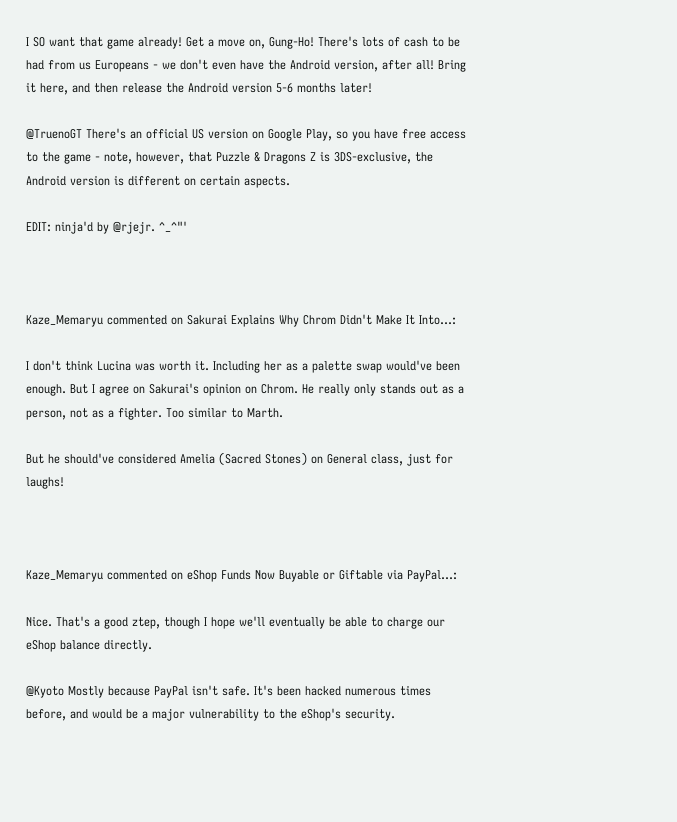I SO want that game already! Get a move on, Gung-Ho! There's lots of cash to be had from us Europeans - we don't even have the Android version, after all! Bring it here, and then release the Android version 5-6 months later!

@TruenoGT There's an official US version on Google Play, so you have free access to the game - note, however, that Puzzle & Dragons Z is 3DS-exclusive, the Android version is different on certain aspects.

EDIT: ninja'd by @rjejr. ^_^"'



Kaze_Memaryu commented on Sakurai Explains Why Chrom Didn't Make It Into...:

I don't think Lucina was worth it. Including her as a palette swap would've been enough. But I agree on Sakurai's opinion on Chrom. He really only stands out as a person, not as a fighter. Too similar to Marth.

But he should've considered Amelia (Sacred Stones) on General class, just for laughs!



Kaze_Memaryu commented on eShop Funds Now Buyable or Giftable via PayPal...:

Nice. That's a good ztep, though I hope we'll eventually be able to charge our eShop balance directly.

@Kyoto Mostly because PayPal isn't safe. It's been hacked numerous times before, and would be a major vulnerability to the eShop's security.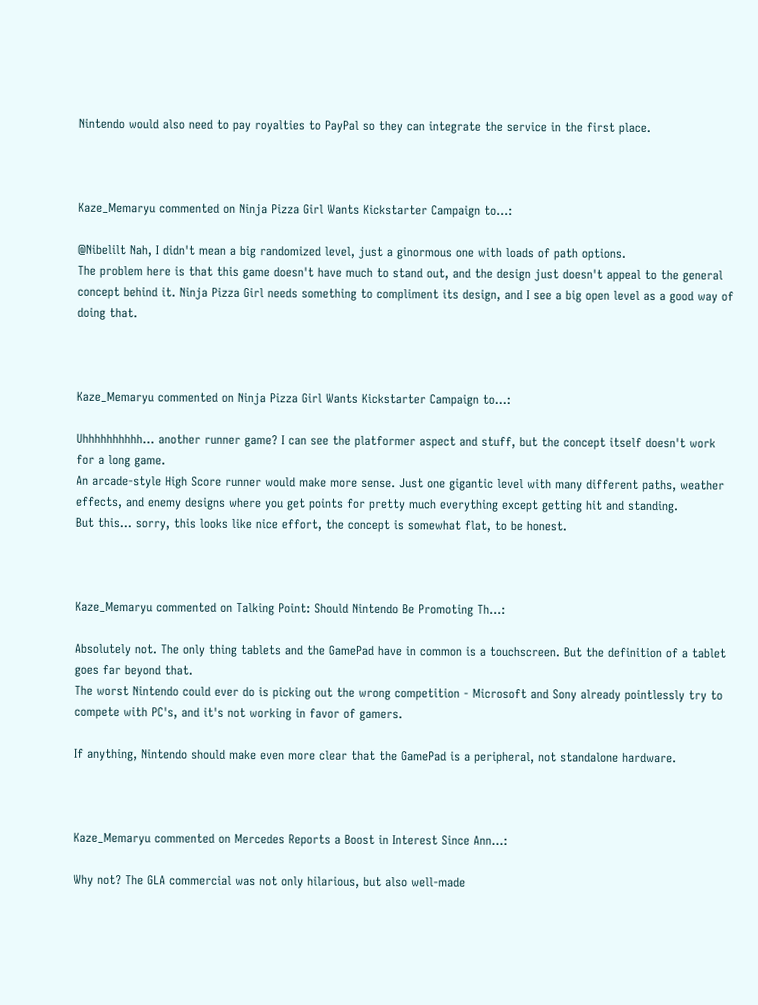Nintendo would also need to pay royalties to PayPal so they can integrate the service in the first place.



Kaze_Memaryu commented on Ninja Pizza Girl Wants Kickstarter Campaign to...:

@Nibelilt Nah, I didn't mean a big randomized level, just a ginormous one with loads of path options.
The problem here is that this game doesn't have much to stand out, and the design just doesn't appeal to the general concept behind it. Ninja Pizza Girl needs something to compliment its design, and I see a big open level as a good way of doing that.



Kaze_Memaryu commented on Ninja Pizza Girl Wants Kickstarter Campaign to...:

Uhhhhhhhhhh... another runner game? I can see the platformer aspect and stuff, but the concept itself doesn't work for a long game.
An arcade-style High Score runner would make more sense. Just one gigantic level with many different paths, weather effects, and enemy designs where you get points for pretty much everything except getting hit and standing.
But this... sorry, this looks like nice effort, the concept is somewhat flat, to be honest.



Kaze_Memaryu commented on Talking Point: Should Nintendo Be Promoting Th...:

Absolutely not. The only thing tablets and the GamePad have in common is a touchscreen. But the definition of a tablet goes far beyond that.
The worst Nintendo could ever do is picking out the wrong competition - Microsoft and Sony already pointlessly try to compete with PC's, and it's not working in favor of gamers.

If anything, Nintendo should make even more clear that the GamePad is a peripheral, not standalone hardware.



Kaze_Memaryu commented on Mercedes Reports a Boost in Interest Since Ann...:

Why not? The GLA commercial was not only hilarious, but also well-made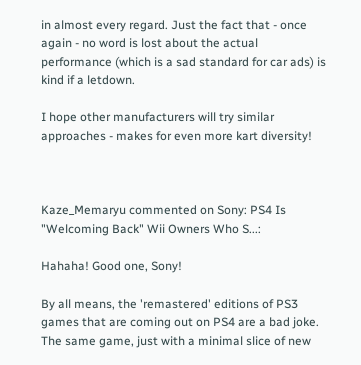in almost every regard. Just the fact that - once again - no word is lost about the actual performance (which is a sad standard for car ads) is kind if a letdown.

I hope other manufacturers will try similar approaches - makes for even more kart diversity!



Kaze_Memaryu commented on Sony: PS4 Is "Welcoming Back" Wii Owners Who S...:

Hahaha! Good one, Sony!

By all means, the 'remastered' editions of PS3 games that are coming out on PS4 are a bad joke. The same game, just with a minimal slice of new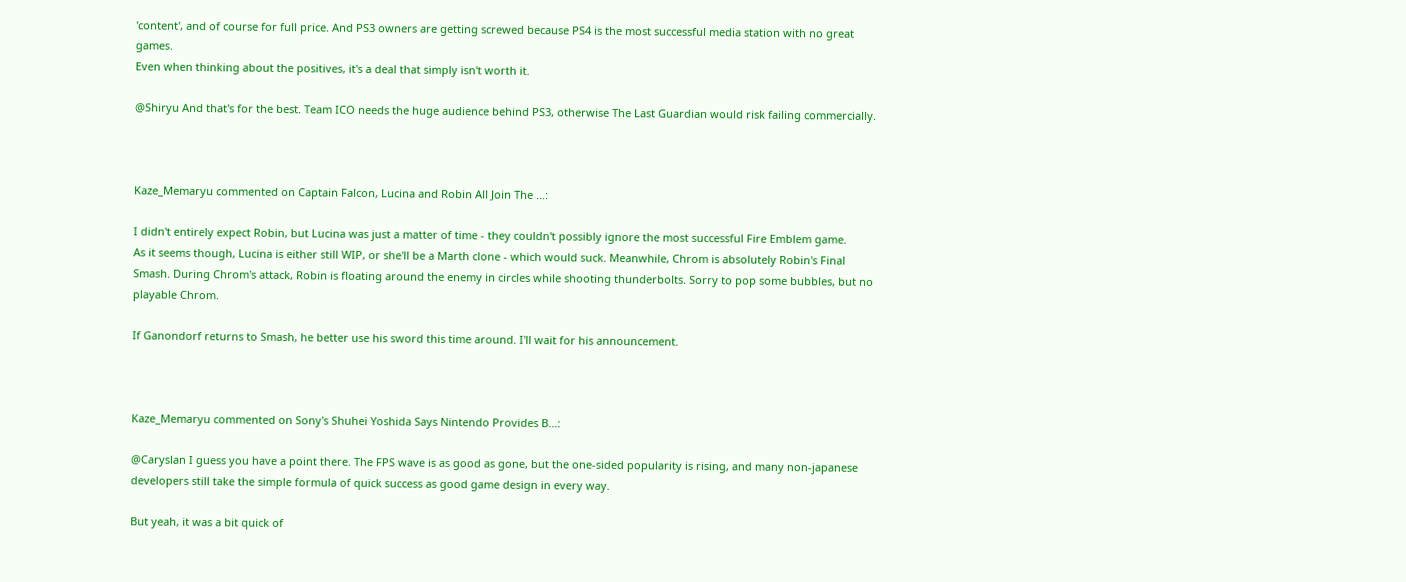'content', and of course for full price. And PS3 owners are getting screwed because PS4 is the most successful media station with no great games.
Even when thinking about the positives, it's a deal that simply isn't worth it.

@Shiryu And that's for the best. Team ICO needs the huge audience behind PS3, otherwise The Last Guardian would risk failing commercially.



Kaze_Memaryu commented on Captain Falcon, Lucina and Robin All Join The ...:

I didn't entirely expect Robin, but Lucina was just a matter of time - they couldn't possibly ignore the most successful Fire Emblem game.
As it seems though, Lucina is either still WIP, or she'll be a Marth clone - which would suck. Meanwhile, Chrom is absolutely Robin's Final Smash. During Chrom's attack, Robin is floating around the enemy in circles while shooting thunderbolts. Sorry to pop some bubbles, but no playable Chrom.

If Ganondorf returns to Smash, he better use his sword this time around. I'll wait for his announcement.



Kaze_Memaryu commented on Sony's Shuhei Yoshida Says Nintendo Provides B...:

@Caryslan I guess you have a point there. The FPS wave is as good as gone, but the one-sided popularity is rising, and many non-japanese developers still take the simple formula of quick success as good game design in every way.

But yeah, it was a bit quick of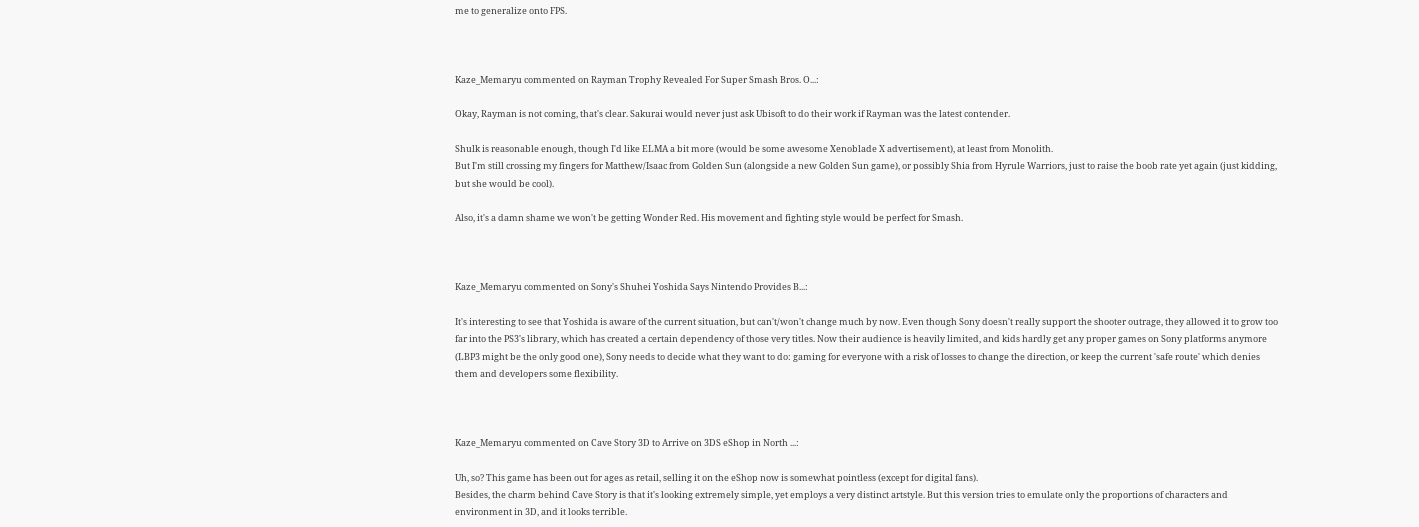me to generalize onto FPS.



Kaze_Memaryu commented on Rayman Trophy Revealed For Super Smash Bros. O...:

Okay, Rayman is not coming, that's clear. Sakurai would never just ask Ubisoft to do their work if Rayman was the latest contender.

Shulk is reasonable enough, though I'd like ELMA a bit more (would be some awesome Xenoblade X advertisement), at least from Monolith.
But I'm still crossing my fingers for Matthew/Isaac from Golden Sun (alongside a new Golden Sun game), or possibly Shia from Hyrule Warriors, just to raise the boob rate yet again (just kidding, but she would be cool).

Also, it's a damn shame we won't be getting Wonder Red. His movement and fighting style would be perfect for Smash.



Kaze_Memaryu commented on Sony's Shuhei Yoshida Says Nintendo Provides B...:

It's interesting to see that Yoshida is aware of the current situation, but can't/won't change much by now. Even though Sony doesn't really support the shooter outrage, they allowed it to grow too far into the PS3's library, which has created a certain dependency of those very titles. Now their audience is heavily limited, and kids hardly get any proper games on Sony platforms anymore (LBP3 might be the only good one), Sony needs to decide what they want to do: gaming for everyone with a risk of losses to change the direction, or keep the current 'safe route' which denies them and developers some flexibility.



Kaze_Memaryu commented on Cave Story 3D to Arrive on 3DS eShop in North ...:

Uh, so? This game has been out for ages as retail, selling it on the eShop now is somewhat pointless (except for digital fans).
Besides, the charm behind Cave Story is that it's looking extremely simple, yet employs a very distinct artstyle. But this version tries to emulate only the proportions of characters and environment in 3D, and it looks terrible.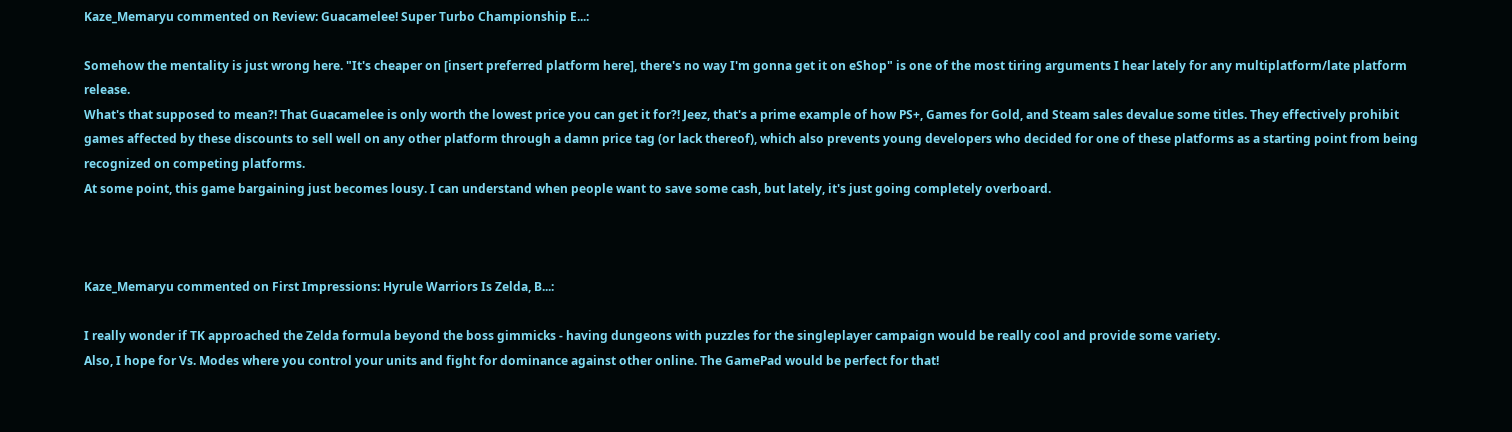Kaze_Memaryu commented on Review: Guacamelee! Super Turbo Championship E...:

Somehow the mentality is just wrong here. "It's cheaper on [insert preferred platform here], there's no way I'm gonna get it on eShop" is one of the most tiring arguments I hear lately for any multiplatform/late platform release.
What's that supposed to mean?! That Guacamelee is only worth the lowest price you can get it for?! Jeez, that's a prime example of how PS+, Games for Gold, and Steam sales devalue some titles. They effectively prohibit games affected by these discounts to sell well on any other platform through a damn price tag (or lack thereof), which also prevents young developers who decided for one of these platforms as a starting point from being recognized on competing platforms.
At some point, this game bargaining just becomes lousy. I can understand when people want to save some cash, but lately, it's just going completely overboard.



Kaze_Memaryu commented on First Impressions: Hyrule Warriors Is Zelda, B...:

I really wonder if TK approached the Zelda formula beyond the boss gimmicks - having dungeons with puzzles for the singleplayer campaign would be really cool and provide some variety.
Also, I hope for Vs. Modes where you control your units and fight for dominance against other online. The GamePad would be perfect for that!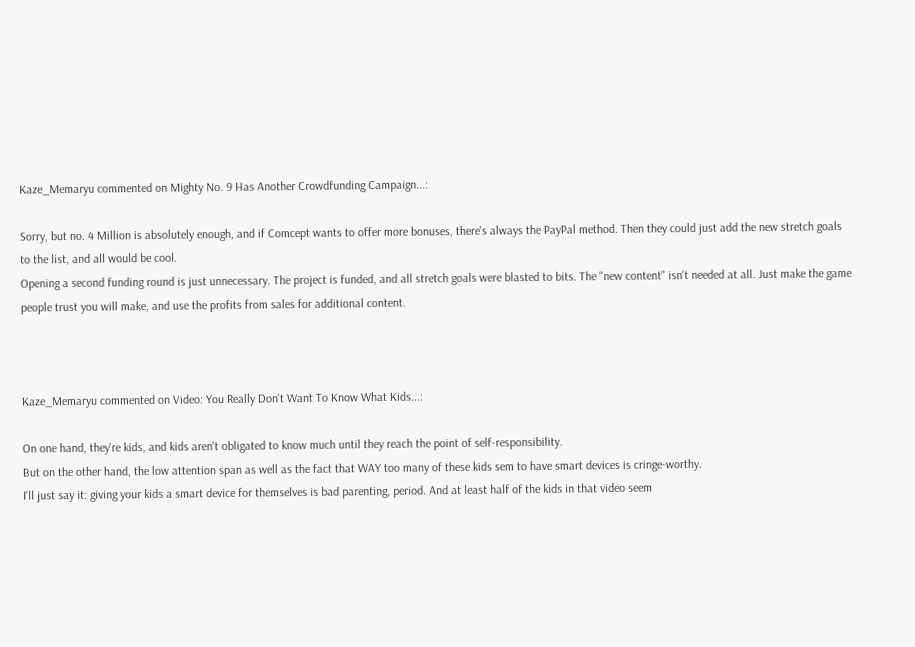Kaze_Memaryu commented on Mighty No. 9 Has Another Crowdfunding Campaign...:

Sorry, but no. 4 Million is absolutely enough, and if Comcept wants to offer more bonuses, there's always the PayPal method. Then they could just add the new stretch goals to the list, and all would be cool.
Opening a second funding round is just unnecessary. The project is funded, and all stretch goals were blasted to bits. The "new content" isn't needed at all. Just make the game people trust you will make, and use the profits from sales for additional content.



Kaze_Memaryu commented on Video: You Really Don't Want To Know What Kids...:

On one hand, they're kids, and kids aren't obligated to know much until they reach the point of self-responsibility.
But on the other hand, the low attention span as well as the fact that WAY too many of these kids sem to have smart devices is cringe-worthy.
I'll just say it: giving your kids a smart device for themselves is bad parenting, period. And at least half of the kids in that video seem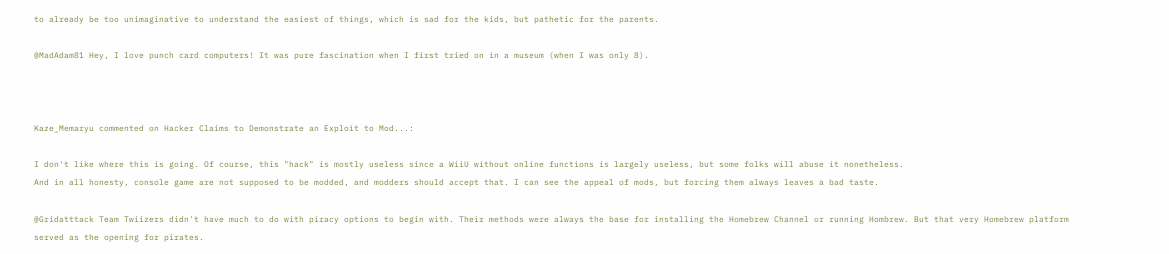to already be too unimaginative to understand the easiest of things, which is sad for the kids, but pathetic for the parents.

@MadAdam81 Hey, I love punch card computers! It was pure fascination when I first tried on in a museum (when I was only 8).



Kaze_Memaryu commented on Hacker Claims to Demonstrate an Exploit to Mod...:

I don't like where this is going. Of course, this "hack" is mostly useless since a WiiU without online functions is largely useless, but some folks will abuse it nonetheless.
And in all honesty, console game are not supposed to be modded, and modders should accept that. I can see the appeal of mods, but forcing them always leaves a bad taste.

@Gridatttack Team Twiizers didn't have much to do with piracy options to begin with. Their methods were always the base for installing the Homebrew Channel or running Hombrew. But that very Homebrew platform served as the opening for pirates.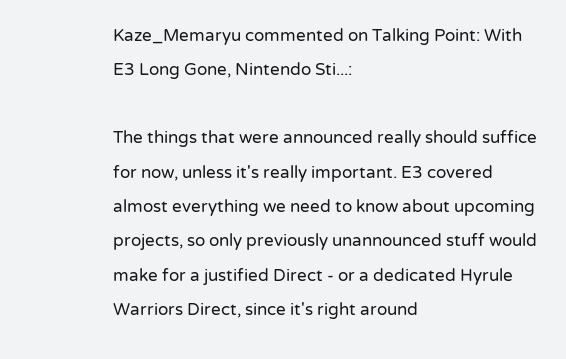Kaze_Memaryu commented on Talking Point: With E3 Long Gone, Nintendo Sti...:

The things that were announced really should suffice for now, unless it's really important. E3 covered almost everything we need to know about upcoming projects, so only previously unannounced stuff would make for a justified Direct - or a dedicated Hyrule Warriors Direct, since it's right around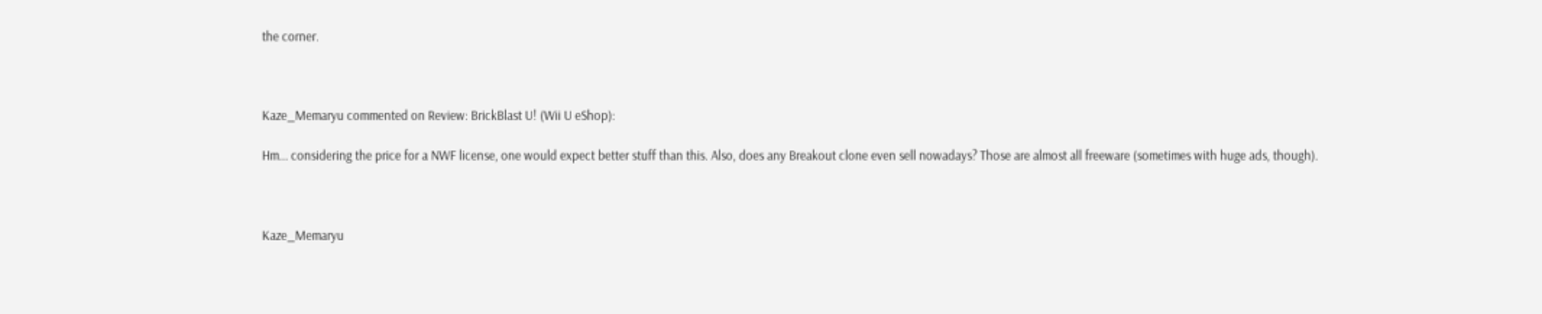the corner.



Kaze_Memaryu commented on Review: BrickBlast U! (Wii U eShop):

Hm... considering the price for a NWF license, one would expect better stuff than this. Also, does any Breakout clone even sell nowadays? Those are almost all freeware (sometimes with huge ads, though).



Kaze_Memaryu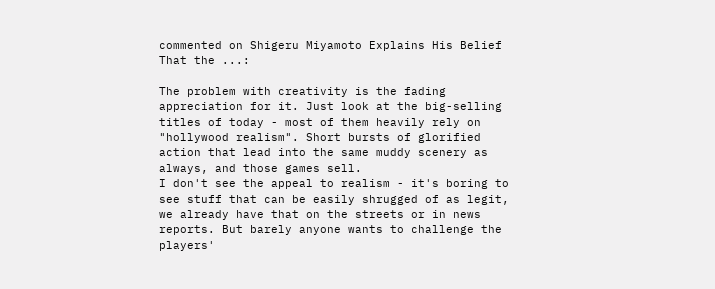commented on Shigeru Miyamoto Explains His Belief That the ...:

The problem with creativity is the fading appreciation for it. Just look at the big-selling titles of today - most of them heavily rely on "hollywood realism". Short bursts of glorified action that lead into the same muddy scenery as always, and those games sell.
I don't see the appeal to realism - it's boring to see stuff that can be easily shrugged of as legit, we already have that on the streets or in news reports. But barely anyone wants to challenge the players'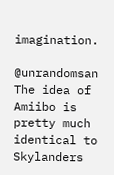imagination.

@unrandomsan The idea of Amiibo is pretty much identical to Skylanders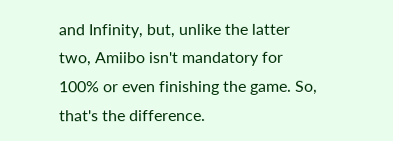and Infinity, but, unlike the latter two, Amiibo isn't mandatory for 100% or even finishing the game. So, that's the difference.